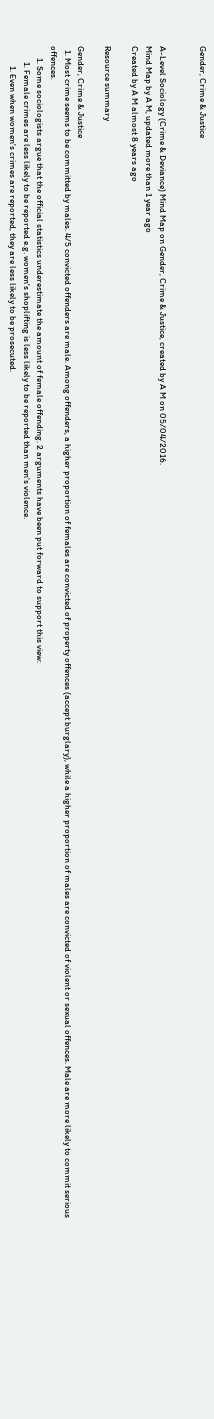Gender, Crime & Justice


A-Level Sociology (Crime & Deviance) Mind Map on Gender, Crime & Justice, created by A M on 05/04/2016.
Mind Map by A M, updated more than 1 year ago
Created by A M almost 8 years ago

Resource summary

Gender, Crime & Justice
  1. Most crime seems to be committed by males. 4/5 convicted offenders are male. Among offenders, a higher proportion of females are convicted of property offences (accept burglary), while a higher proportion of males are convicted of violent or sexual offences. Male are more likely to commit serious offences.
      1. Some sociologists argue that the official statistics underestimate the amount of female offending. 2 arguments have been put forward to support this view:
        1. Female crimes are less likely to be reported e.g. women's shoplifting is less likely to be reported than men's violence.
          1. Even when women's crimes are reported, they are less likely to be prosecuted.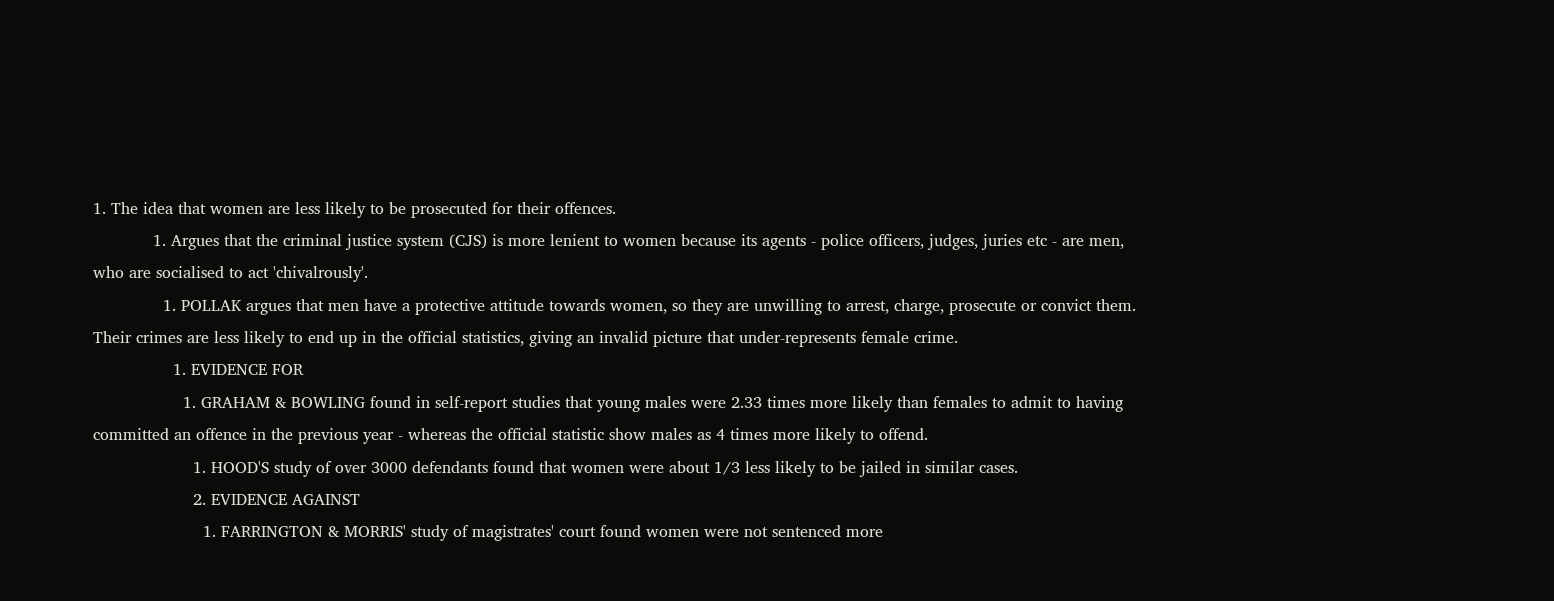1. The idea that women are less likely to be prosecuted for their offences.
            1. Argues that the criminal justice system (CJS) is more lenient to women because its agents - police officers, judges, juries etc - are men, who are socialised to act 'chivalrously'.
              1. POLLAK argues that men have a protective attitude towards women, so they are unwilling to arrest, charge, prosecute or convict them. Their crimes are less likely to end up in the official statistics, giving an invalid picture that under-represents female crime.
                1. EVIDENCE FOR
                  1. GRAHAM & BOWLING found in self-report studies that young males were 2.33 times more likely than females to admit to having committed an offence in the previous year - whereas the official statistic show males as 4 times more likely to offend.
                    1. HOOD'S study of over 3000 defendants found that women were about 1/3 less likely to be jailed in similar cases.
                    2. EVIDENCE AGAINST
                      1. FARRINGTON & MORRIS' study of magistrates' court found women were not sentenced more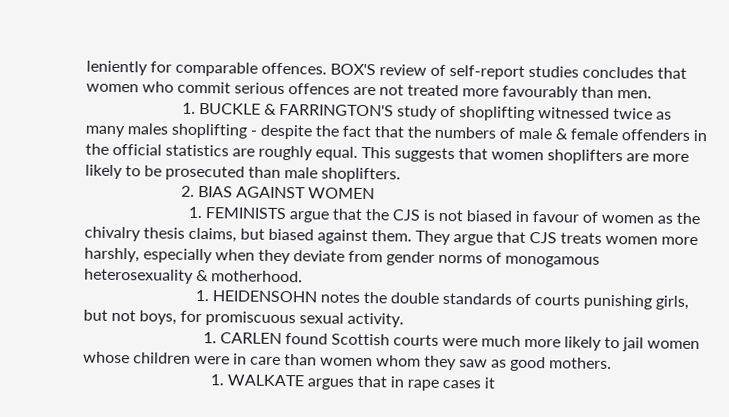leniently for comparable offences. BOX'S review of self-report studies concludes that women who commit serious offences are not treated more favourably than men.
                        1. BUCKLE & FARRINGTON'S study of shoplifting witnessed twice as many males shoplifting - despite the fact that the numbers of male & female offenders in the official statistics are roughly equal. This suggests that women shoplifters are more likely to be prosecuted than male shoplifters.
                        2. BIAS AGAINST WOMEN
                          1. FEMINISTS argue that the CJS is not biased in favour of women as the chivalry thesis claims, but biased against them. They argue that CJS treats women more harshly, especially when they deviate from gender norms of monogamous heterosexuality & motherhood.
                            1. HEIDENSOHN notes the double standards of courts punishing girls, but not boys, for promiscuous sexual activity.
                              1. CARLEN found Scottish courts were much more likely to jail women whose children were in care than women whom they saw as good mothers.
                                1. WALKATE argues that in rape cases it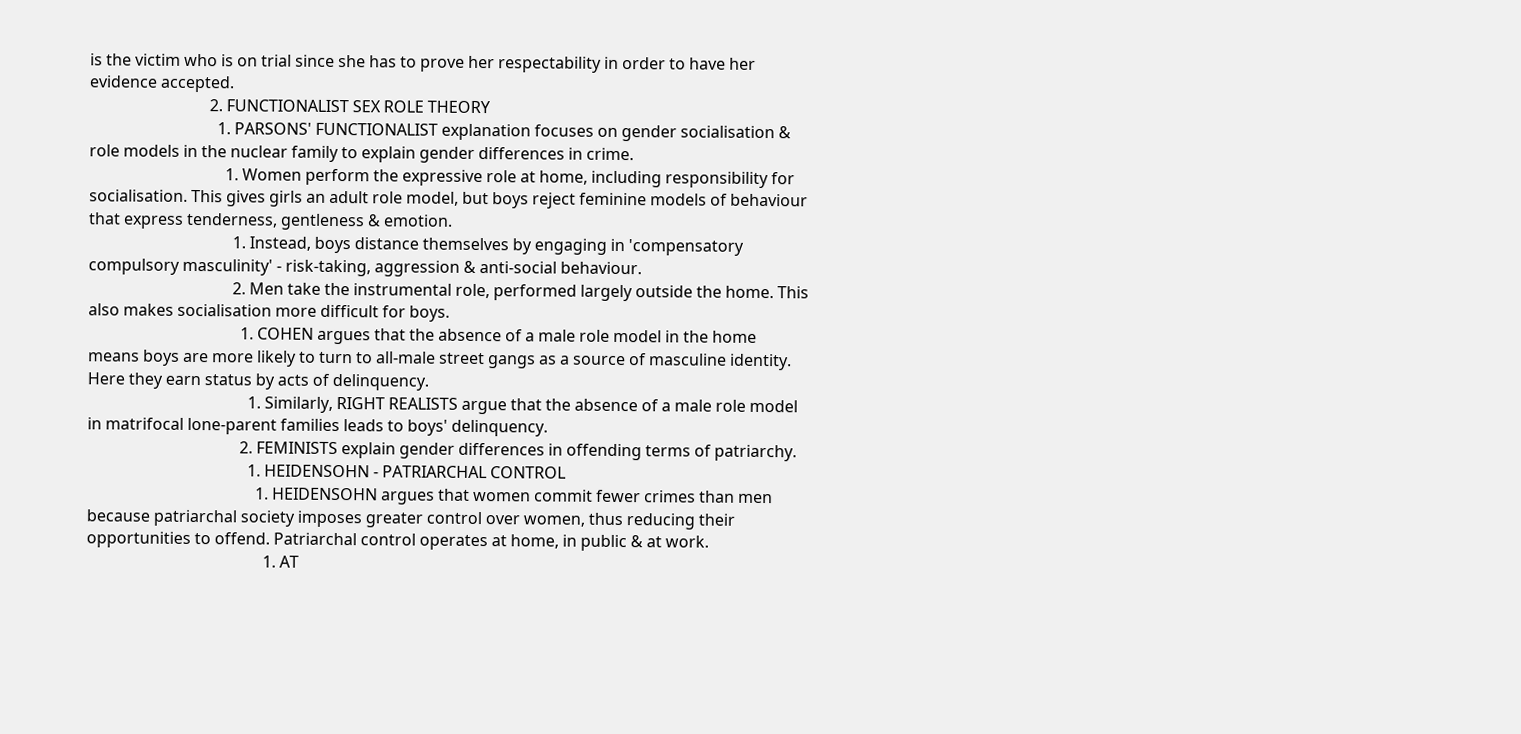is the victim who is on trial since she has to prove her respectability in order to have her evidence accepted.
                              2. FUNCTIONALIST SEX ROLE THEORY
                                1. PARSONS' FUNCTIONALIST explanation focuses on gender socialisation & role models in the nuclear family to explain gender differences in crime.
                                  1. Women perform the expressive role at home, including responsibility for socialisation. This gives girls an adult role model, but boys reject feminine models of behaviour that express tenderness, gentleness & emotion.
                                    1. Instead, boys distance themselves by engaging in 'compensatory compulsory masculinity' - risk-taking, aggression & anti-social behaviour.
                                    2. Men take the instrumental role, performed largely outside the home. This also makes socialisation more difficult for boys.
                                      1. COHEN argues that the absence of a male role model in the home means boys are more likely to turn to all-male street gangs as a source of masculine identity. Here they earn status by acts of delinquency.
                                        1. Similarly, RIGHT REALISTS argue that the absence of a male role model in matrifocal lone-parent families leads to boys' delinquency.
                                      2. FEMINISTS explain gender differences in offending terms of patriarchy.
                                        1. HEIDENSOHN - PATRIARCHAL CONTROL
                                          1. HEIDENSOHN argues that women commit fewer crimes than men because patriarchal society imposes greater control over women, thus reducing their opportunities to offend. Patriarchal control operates at home, in public & at work.
                                            1. AT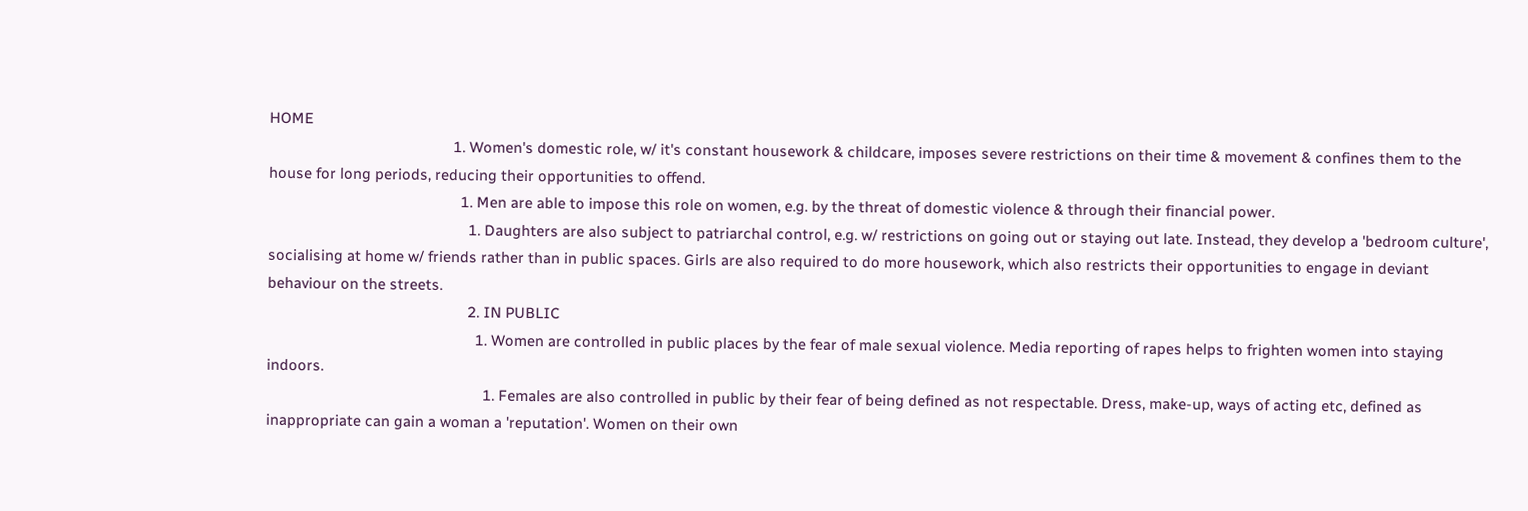HOME
                                              1. Women's domestic role, w/ it's constant housework & childcare, imposes severe restrictions on their time & movement & confines them to the house for long periods, reducing their opportunities to offend.
                                                1. Men are able to impose this role on women, e.g. by the threat of domestic violence & through their financial power.
                                                  1. Daughters are also subject to patriarchal control, e.g. w/ restrictions on going out or staying out late. Instead, they develop a 'bedroom culture', socialising at home w/ friends rather than in public spaces. Girls are also required to do more housework, which also restricts their opportunities to engage in deviant behaviour on the streets.
                                                  2. IN PUBLIC
                                                    1. Women are controlled in public places by the fear of male sexual violence. Media reporting of rapes helps to frighten women into staying indoors.
                                                      1. Females are also controlled in public by their fear of being defined as not respectable. Dress, make-up, ways of acting etc, defined as inappropriate can gain a woman a 'reputation'. Women on their own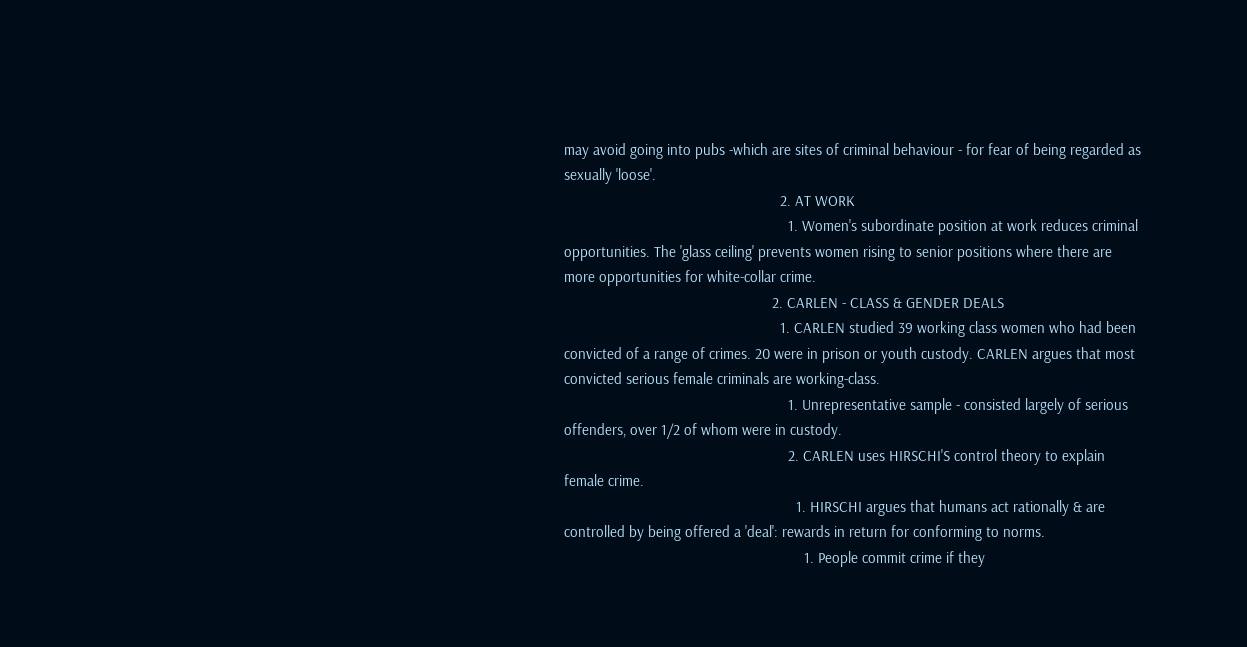may avoid going into pubs -which are sites of criminal behaviour - for fear of being regarded as sexually 'loose'.
                                                      2. AT WORK
                                                        1. Women's subordinate position at work reduces criminal opportunities. The 'glass ceiling' prevents women rising to senior positions where there are more opportunities for white-collar crime.
                                                    2. CARLEN - CLASS & GENDER DEALS
                                                      1. CARLEN studied 39 working class women who had been convicted of a range of crimes. 20 were in prison or youth custody. CARLEN argues that most convicted serious female criminals are working-class.
                                                        1. Unrepresentative sample - consisted largely of serious offenders, over 1/2 of whom were in custody.
                                                        2. CARLEN uses HIRSCHI'S control theory to explain female crime.
                                                          1. HIRSCHI argues that humans act rationally & are controlled by being offered a 'deal': rewards in return for conforming to norms.
                                                            1. People commit crime if they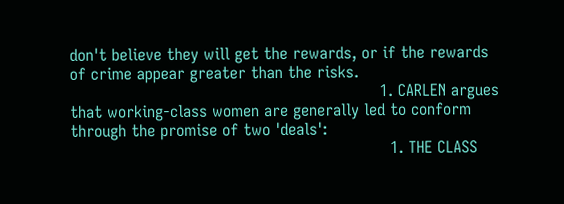don't believe they will get the rewards, or if the rewards of crime appear greater than the risks.
                                                              1. CARLEN argues that working-class women are generally led to conform through the promise of two 'deals':
                                                                1. THE CLASS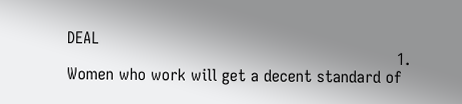DEAL
                                                                  1. Women who work will get a decent standard of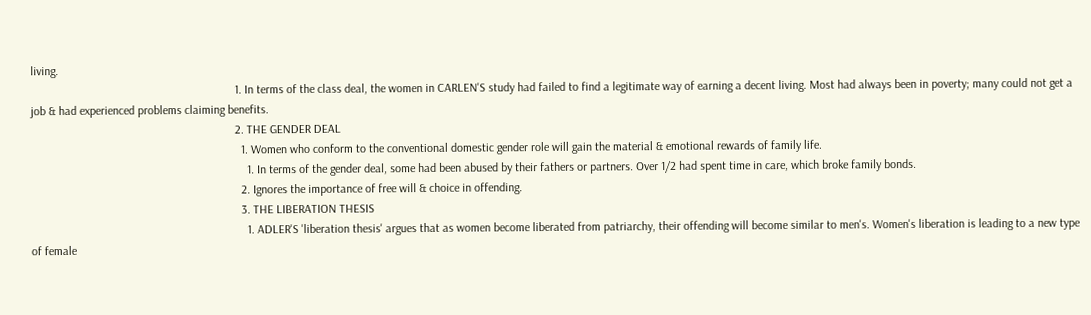living.
                                                                    1. In terms of the class deal, the women in CARLEN'S study had failed to find a legitimate way of earning a decent living. Most had always been in poverty; many could not get a job & had experienced problems claiming benefits.
                                                                    2. THE GENDER DEAL
                                                                      1. Women who conform to the conventional domestic gender role will gain the material & emotional rewards of family life.
                                                                        1. In terms of the gender deal, some had been abused by their fathers or partners. Over 1/2 had spent time in care, which broke family bonds.
                                                                      2. Ignores the importance of free will & choice in offending.
                                                                      3. THE LIBERATION THESIS
                                                                        1. ADLER'S 'liberation thesis' argues that as women become liberated from patriarchy, their offending will become similar to men's. Women's liberation is leading to a new type of female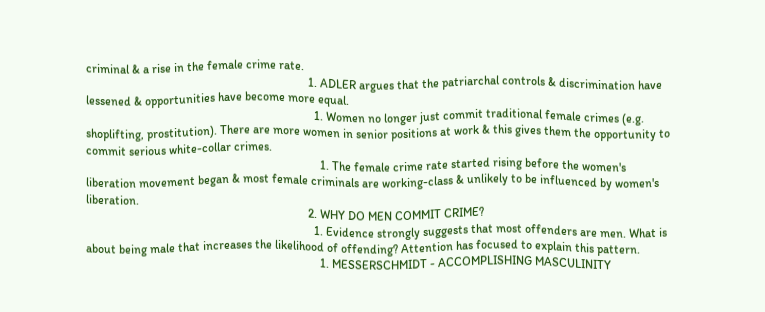criminal & a rise in the female crime rate.
                                                                          1. ADLER argues that the patriarchal controls & discrimination have lessened & opportunities have become more equal.
                                                                            1. Women no longer just commit traditional female crimes (e.g. shoplifting, prostitution). There are more women in senior positions at work & this gives them the opportunity to commit serious white-collar crimes.
                                                                              1. The female crime rate started rising before the women's liberation movement began & most female criminals are working-class & unlikely to be influenced by women's liberation.
                                                                          2. WHY DO MEN COMMIT CRIME?
                                                                            1. Evidence strongly suggests that most offenders are men. What is about being male that increases the likelihood of offending? Attention has focused to explain this pattern.
                                                                              1. MESSERSCHMIDT - ACCOMPLISHING MASCULINITY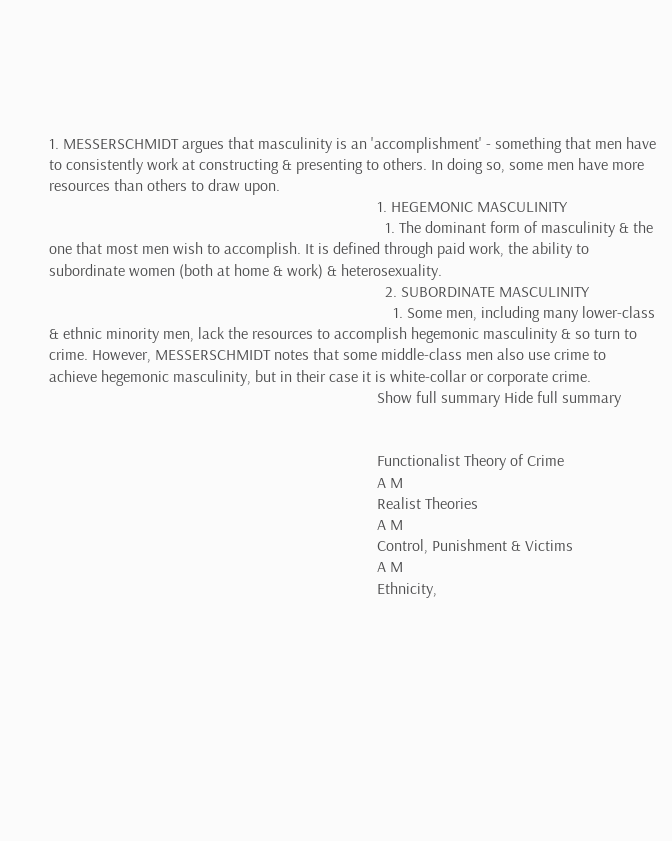1. MESSERSCHMIDT argues that masculinity is an 'accomplishment' - something that men have to consistently work at constructing & presenting to others. In doing so, some men have more resources than others to draw upon.
                                                                                  1. HEGEMONIC MASCULINITY
                                                                                    1. The dominant form of masculinity & the one that most men wish to accomplish. It is defined through paid work, the ability to subordinate women (both at home & work) & heterosexuality.
                                                                                    2. SUBORDINATE MASCULINITY
                                                                                      1. Some men, including many lower-class & ethnic minority men, lack the resources to accomplish hegemonic masculinity & so turn to crime. However, MESSERSCHMIDT notes that some middle-class men also use crime to achieve hegemonic masculinity, but in their case it is white-collar or corporate crime.
                                                                                  Show full summary Hide full summary


                                                                                  Functionalist Theory of Crime
                                                                                  A M
                                                                                  Realist Theories
                                                                                  A M
                                                                                  Control, Punishment & Victims
                                                                                  A M
                                                                                  Ethnicity,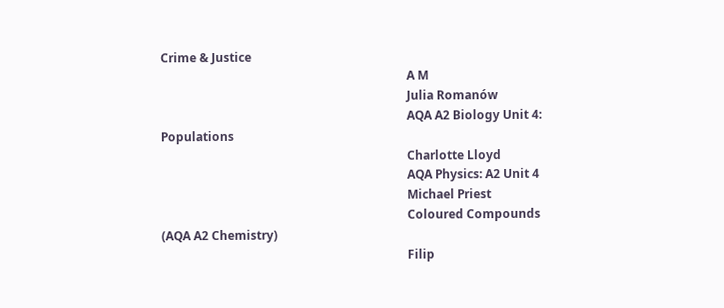Crime & Justice
                                                                                  A M
                                                                                  Julia Romanów
                                                                                  AQA A2 Biology Unit 4: Populations
                                                                                  Charlotte Lloyd
                                                                                  AQA Physics: A2 Unit 4
                                                                                  Michael Priest
                                                                                  Coloured Compounds (AQA A2 Chemistry)
                                                                                  Filip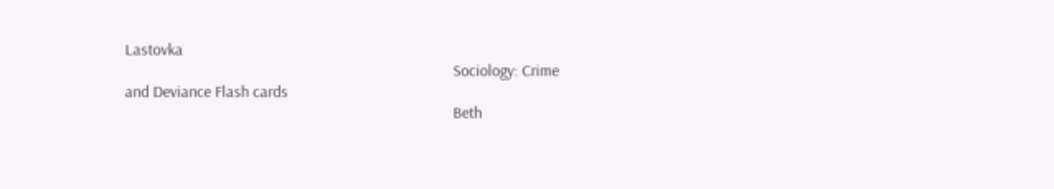Lastovka
                                                                                  Sociology: Crime and Deviance Flash cards
                                                                                  Beth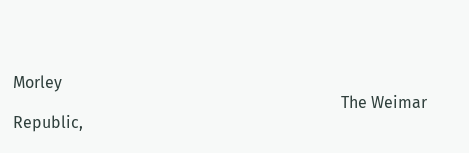Morley
                                                                                  The Weimar Republic,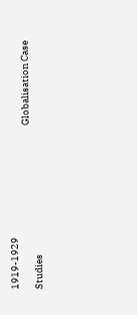1919-1929
                                                                                  Globalisation Case Studies